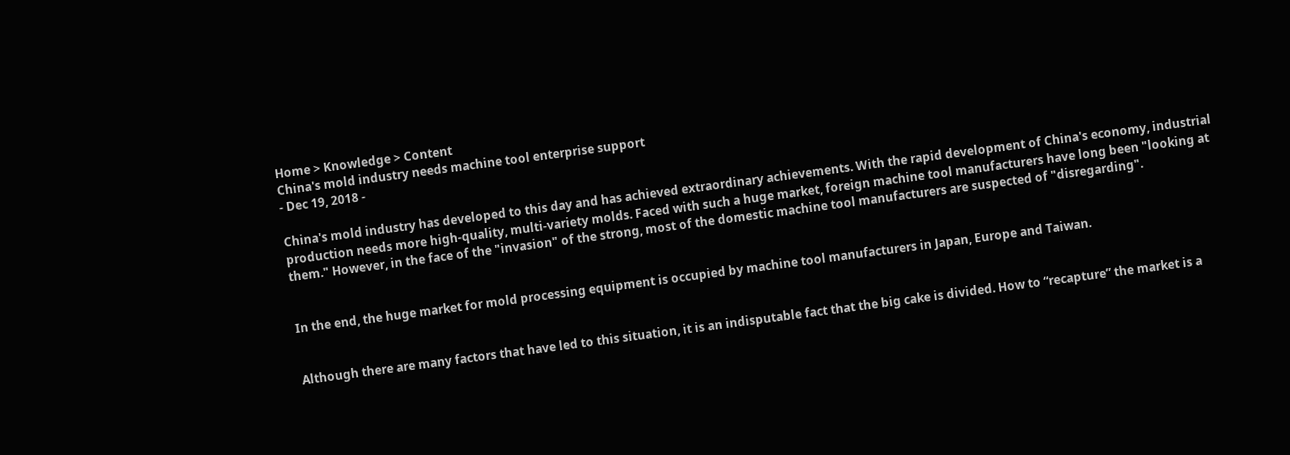Home > Knowledge > Content
China's mold industry needs machine tool enterprise support
- Dec 19, 2018 -

China's mold industry has developed to this day and has achieved extraordinary achievements. With the rapid development of China's economy, industrial production needs more high-quality, multi-variety molds. Faced with such a huge market, foreign machine tool manufacturers have long been "looking at them." However, in the face of the "invasion" of the strong, most of the domestic machine tool manufacturers are suspected of "disregarding".


In the end, the huge market for mold processing equipment is occupied by machine tool manufacturers in Japan, Europe and Taiwan.


Although there are many factors that have led to this situation, it is an indisputable fact that the big cake is divided. How to “recapture” the market is a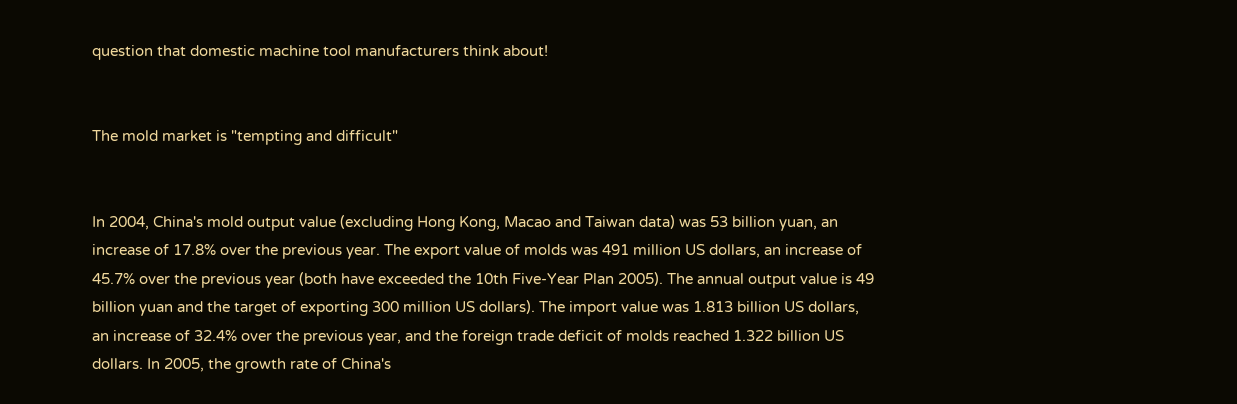question that domestic machine tool manufacturers think about!


The mold market is "tempting and difficult"


In 2004, China's mold output value (excluding Hong Kong, Macao and Taiwan data) was 53 billion yuan, an increase of 17.8% over the previous year. The export value of molds was 491 million US dollars, an increase of 45.7% over the previous year (both have exceeded the 10th Five-Year Plan 2005). The annual output value is 49 billion yuan and the target of exporting 300 million US dollars). The import value was 1.813 billion US dollars, an increase of 32.4% over the previous year, and the foreign trade deficit of molds reached 1.322 billion US dollars. In 2005, the growth rate of China's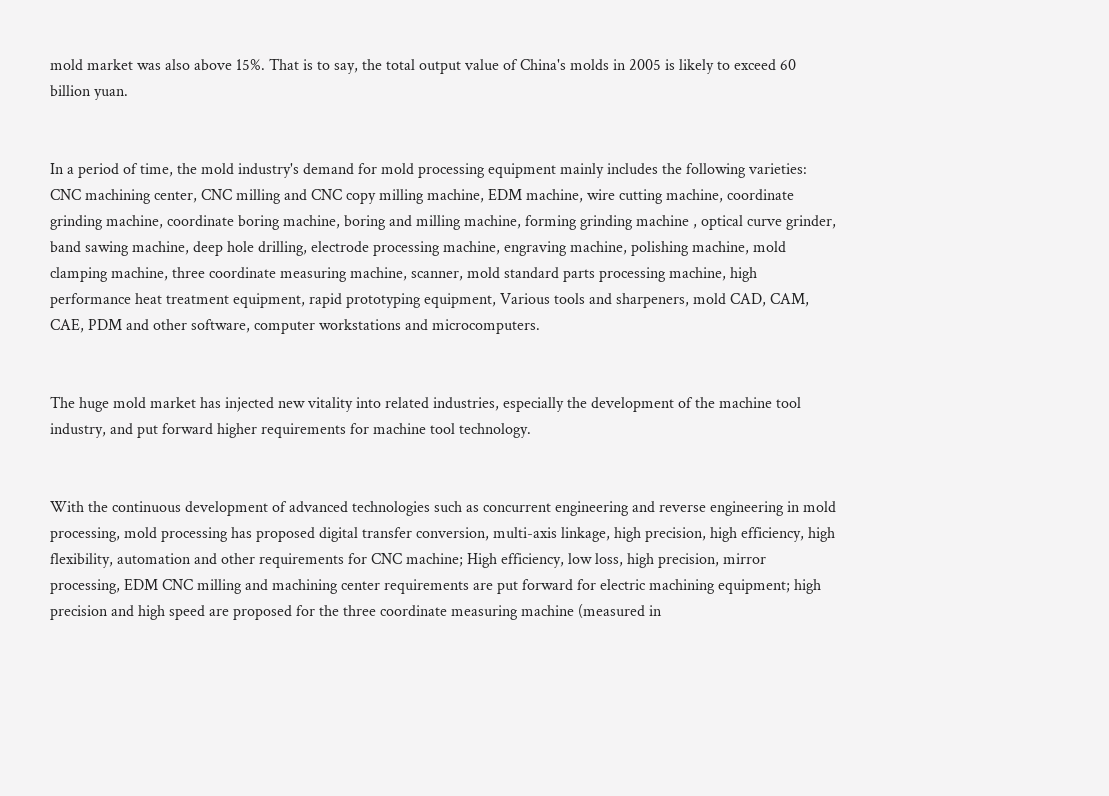mold market was also above 15%. That is to say, the total output value of China's molds in 2005 is likely to exceed 60 billion yuan.


In a period of time, the mold industry's demand for mold processing equipment mainly includes the following varieties: CNC machining center, CNC milling and CNC copy milling machine, EDM machine, wire cutting machine, coordinate grinding machine, coordinate boring machine, boring and milling machine, forming grinding machine , optical curve grinder, band sawing machine, deep hole drilling, electrode processing machine, engraving machine, polishing machine, mold clamping machine, three coordinate measuring machine, scanner, mold standard parts processing machine, high performance heat treatment equipment, rapid prototyping equipment, Various tools and sharpeners, mold CAD, CAM, CAE, PDM and other software, computer workstations and microcomputers.


The huge mold market has injected new vitality into related industries, especially the development of the machine tool industry, and put forward higher requirements for machine tool technology.


With the continuous development of advanced technologies such as concurrent engineering and reverse engineering in mold processing, mold processing has proposed digital transfer conversion, multi-axis linkage, high precision, high efficiency, high flexibility, automation and other requirements for CNC machine; High efficiency, low loss, high precision, mirror processing, EDM CNC milling and machining center requirements are put forward for electric machining equipment; high precision and high speed are proposed for the three coordinate measuring machine (measured in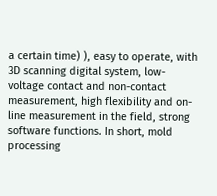a certain time) ), easy to operate, with 3D scanning digital system, low-voltage contact and non-contact measurement, high flexibility and on-line measurement in the field, strong software functions. In short, mold processing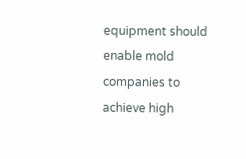equipment should enable mold companies to achieve high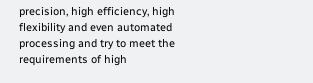precision, high efficiency, high flexibility and even automated processing and try to meet the requirements of high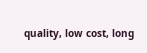quality, low cost, long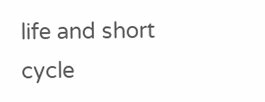life and short cycle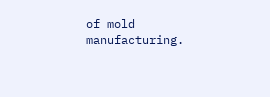of mold manufacturing.